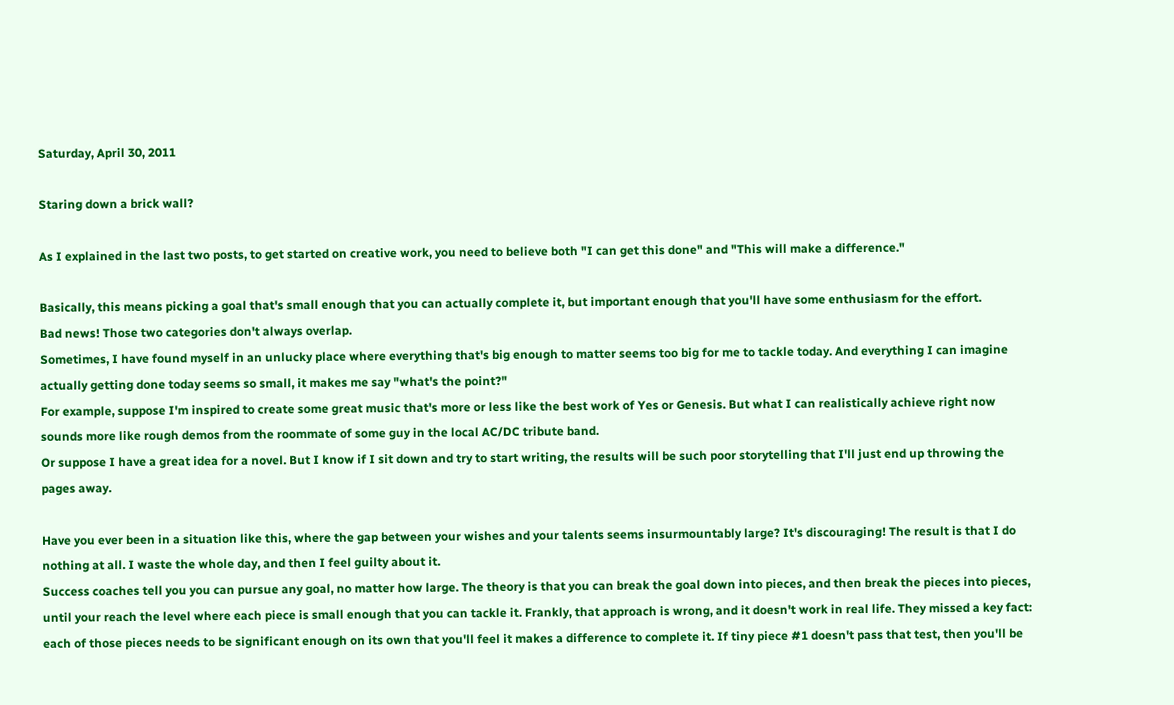Saturday, April 30, 2011

Staring down a brick wall?

As I explained in the last two posts, to get started on creative work, you need to believe both "I can get this done" and "This will make a difference."

Basically, this means picking a goal that's small enough that you can actually complete it, but important enough that you'll have some enthusiasm for the effort.
Bad news! Those two categories don't always overlap.
Sometimes, I have found myself in an unlucky place where everything that's big enough to matter seems too big for me to tackle today. And everything I can imagine actually getting done today seems so small, it makes me say "what's the point?"
For example, suppose I'm inspired to create some great music that's more or less like the best work of Yes or Genesis. But what I can realistically achieve right now sounds more like rough demos from the roommate of some guy in the local AC/DC tribute band.
Or suppose I have a great idea for a novel. But I know if I sit down and try to start writing, the results will be such poor storytelling that I'll just end up throwing the pages away.

Have you ever been in a situation like this, where the gap between your wishes and your talents seems insurmountably large? It's discouraging! The result is that I do nothing at all. I waste the whole day, and then I feel guilty about it.
Success coaches tell you you can pursue any goal, no matter how large. The theory is that you can break the goal down into pieces, and then break the pieces into pieces, until your reach the level where each piece is small enough that you can tackle it. Frankly, that approach is wrong, and it doesn't work in real life. They missed a key fact: each of those pieces needs to be significant enough on its own that you'll feel it makes a difference to complete it. If tiny piece #1 doesn't pass that test, then you'll be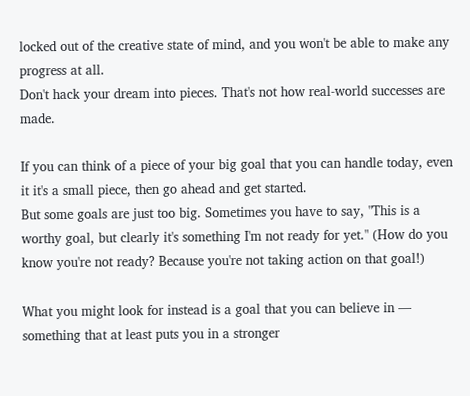locked out of the creative state of mind, and you won't be able to make any progress at all.
Don't hack your dream into pieces. That's not how real-world successes are made.

If you can think of a piece of your big goal that you can handle today, even it it's a small piece, then go ahead and get started.
But some goals are just too big. Sometimes you have to say, "This is a worthy goal, but clearly it's something I'm not ready for yet." (How do you know you're not ready? Because you're not taking action on that goal!)

What you might look for instead is a goal that you can believe in — something that at least puts you in a stronger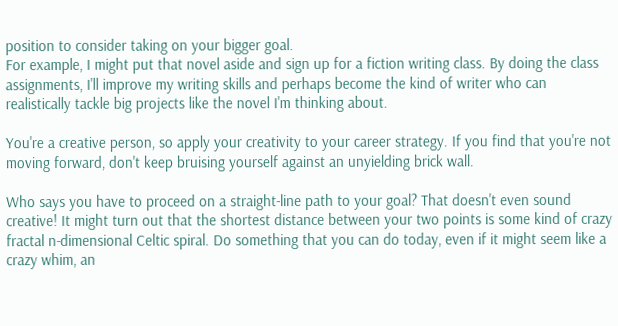position to consider taking on your bigger goal.
For example, I might put that novel aside and sign up for a fiction writing class. By doing the class assignments, I'll improve my writing skills and perhaps become the kind of writer who can realistically tackle big projects like the novel I'm thinking about.

You're a creative person, so apply your creativity to your career strategy. If you find that you're not moving forward, don't keep bruising yourself against an unyielding brick wall.

Who says you have to proceed on a straight-line path to your goal? That doesn't even sound creative! It might turn out that the shortest distance between your two points is some kind of crazy fractal n-dimensional Celtic spiral. Do something that you can do today, even if it might seem like a crazy whim, an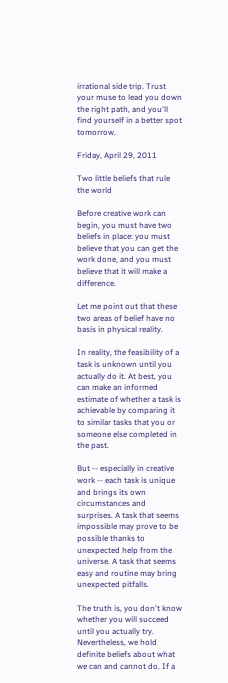irrational side trip. Trust your muse to lead you down the right path, and you'll find yourself in a better spot tomorrow.

Friday, April 29, 2011

Two little beliefs that rule the world

Before creative work can begin, you must have two beliefs in place: you must believe that you can get the work done, and you must believe that it will make a difference.

Let me point out that these two areas of belief have no basis in physical reality.

In reality, the feasibility of a task is unknown until you actually do it. At best, you can make an informed estimate of whether a task is achievable by comparing it to similar tasks that you or someone else completed in the past.

But -- especially in creative work -- each task is unique and brings its own circumstances and surprises. A task that seems impossible may prove to be possible thanks to unexpected help from the universe. A task that seems easy and routine may bring unexpected pitfalls.

The truth is, you don't know whether you will succeed until you actually try. Nevertheless, we hold definite beliefs about what we can and cannot do. If a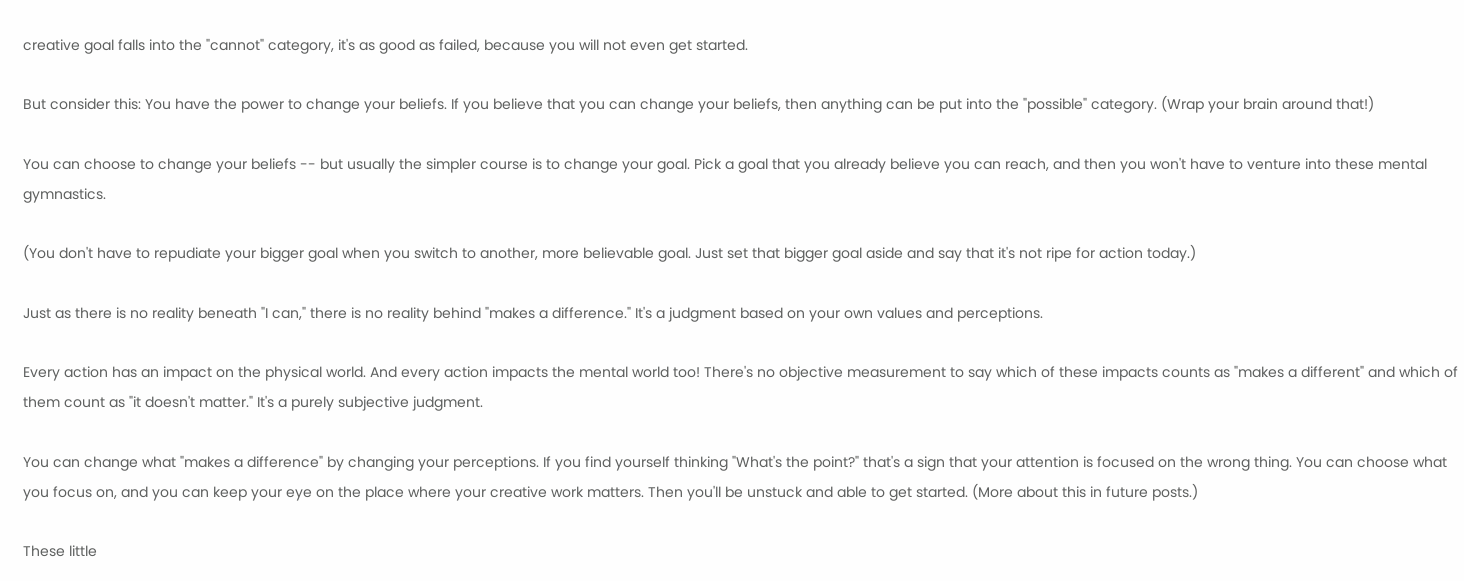creative goal falls into the "cannot" category, it's as good as failed, because you will not even get started.

But consider this: You have the power to change your beliefs. If you believe that you can change your beliefs, then anything can be put into the "possible" category. (Wrap your brain around that!)

You can choose to change your beliefs -- but usually the simpler course is to change your goal. Pick a goal that you already believe you can reach, and then you won't have to venture into these mental gymnastics.

(You don't have to repudiate your bigger goal when you switch to another, more believable goal. Just set that bigger goal aside and say that it's not ripe for action today.)

Just as there is no reality beneath "I can," there is no reality behind "makes a difference." It's a judgment based on your own values and perceptions.

Every action has an impact on the physical world. And every action impacts the mental world too! There's no objective measurement to say which of these impacts counts as "makes a different" and which of them count as "it doesn't matter." It's a purely subjective judgment.

You can change what "makes a difference" by changing your perceptions. If you find yourself thinking "What's the point?" that's a sign that your attention is focused on the wrong thing. You can choose what you focus on, and you can keep your eye on the place where your creative work matters. Then you'll be unstuck and able to get started. (More about this in future posts.)

These little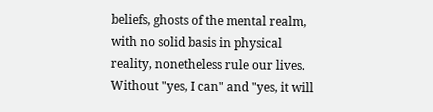beliefs, ghosts of the mental realm, with no solid basis in physical reality, nonetheless rule our lives. Without "yes, I can" and "yes, it will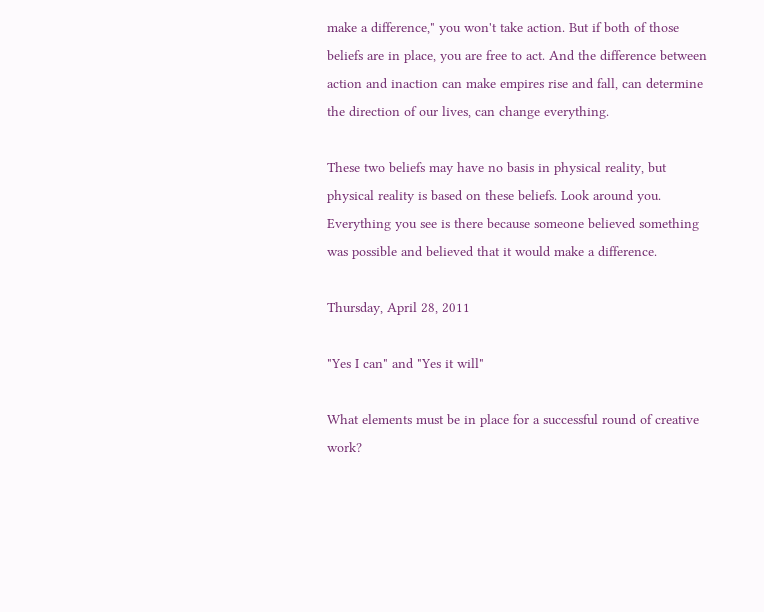make a difference," you won't take action. But if both of those beliefs are in place, you are free to act. And the difference between action and inaction can make empires rise and fall, can determine the direction of our lives, can change everything.

These two beliefs may have no basis in physical reality, but physical reality is based on these beliefs. Look around you. Everything you see is there because someone believed something was possible and believed that it would make a difference.

Thursday, April 28, 2011

"Yes I can" and "Yes it will"

What elements must be in place for a successful round of creative work?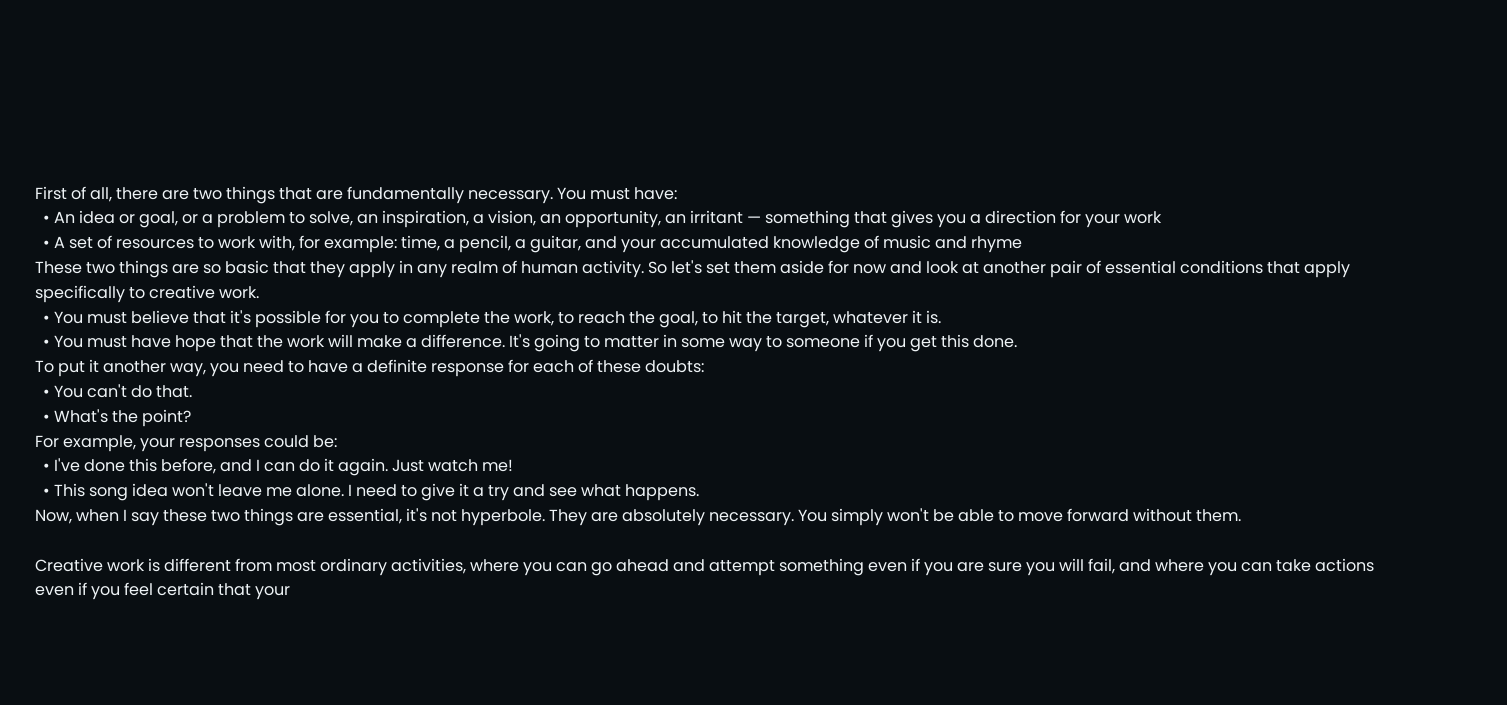First of all, there are two things that are fundamentally necessary. You must have:
  • An idea or goal, or a problem to solve, an inspiration, a vision, an opportunity, an irritant — something that gives you a direction for your work
  • A set of resources to work with, for example: time, a pencil, a guitar, and your accumulated knowledge of music and rhyme
These two things are so basic that they apply in any realm of human activity. So let's set them aside for now and look at another pair of essential conditions that apply specifically to creative work.
  • You must believe that it's possible for you to complete the work, to reach the goal, to hit the target, whatever it is.
  • You must have hope that the work will make a difference. It's going to matter in some way to someone if you get this done.
To put it another way, you need to have a definite response for each of these doubts:
  • You can't do that.
  • What's the point?
For example, your responses could be:
  • I've done this before, and I can do it again. Just watch me!
  • This song idea won't leave me alone. I need to give it a try and see what happens.
Now, when I say these two things are essential, it's not hyperbole. They are absolutely necessary. You simply won't be able to move forward without them.

Creative work is different from most ordinary activities, where you can go ahead and attempt something even if you are sure you will fail, and where you can take actions even if you feel certain that your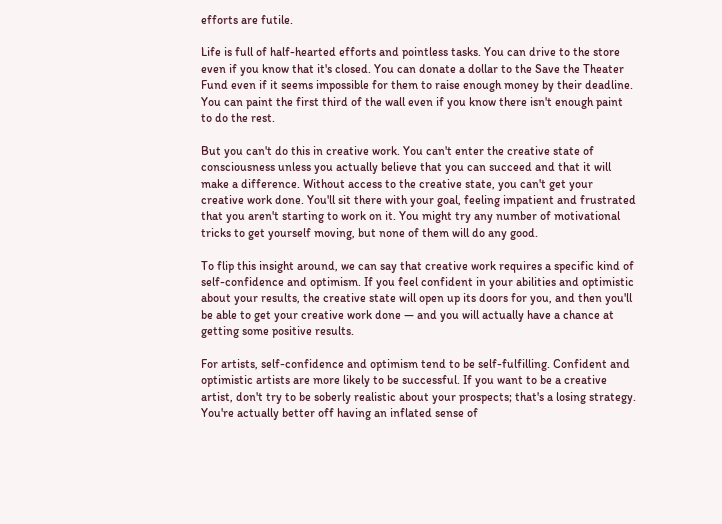efforts are futile.

Life is full of half-hearted efforts and pointless tasks. You can drive to the store even if you know that it's closed. You can donate a dollar to the Save the Theater Fund even if it seems impossible for them to raise enough money by their deadline. You can paint the first third of the wall even if you know there isn't enough paint to do the rest.

But you can't do this in creative work. You can't enter the creative state of consciousness unless you actually believe that you can succeed and that it will make a difference. Without access to the creative state, you can't get your creative work done. You'll sit there with your goal, feeling impatient and frustrated that you aren't starting to work on it. You might try any number of motivational tricks to get yourself moving, but none of them will do any good.

To flip this insight around, we can say that creative work requires a specific kind of self-confidence and optimism. If you feel confident in your abilities and optimistic about your results, the creative state will open up its doors for you, and then you'll be able to get your creative work done — and you will actually have a chance at getting some positive results.

For artists, self-confidence and optimism tend to be self-fulfilling. Confident and optimistic artists are more likely to be successful. If you want to be a creative artist, don't try to be soberly realistic about your prospects; that's a losing strategy. You're actually better off having an inflated sense of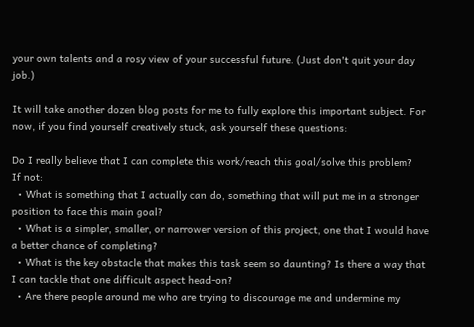your own talents and a rosy view of your successful future. (Just don't quit your day job.)

It will take another dozen blog posts for me to fully explore this important subject. For now, if you find yourself creatively stuck, ask yourself these questions:

Do I really believe that I can complete this work/reach this goal/solve this problem?
If not:
  • What is something that I actually can do, something that will put me in a stronger position to face this main goal?
  • What is a simpler, smaller, or narrower version of this project, one that I would have a better chance of completing?
  • What is the key obstacle that makes this task seem so daunting? Is there a way that I can tackle that one difficult aspect head-on?
  • Are there people around me who are trying to discourage me and undermine my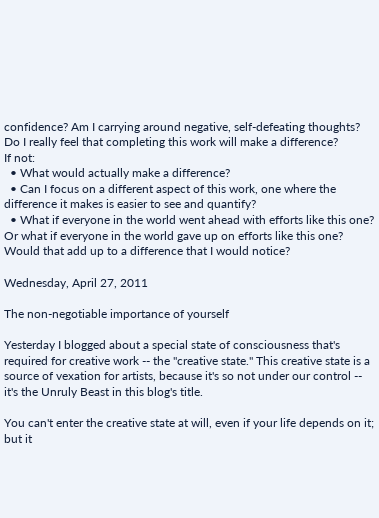confidence? Am I carrying around negative, self-defeating thoughts?
Do I really feel that completing this work will make a difference?
If not:
  • What would actually make a difference?
  • Can I focus on a different aspect of this work, one where the difference it makes is easier to see and quantify?
  • What if everyone in the world went ahead with efforts like this one? Or what if everyone in the world gave up on efforts like this one? Would that add up to a difference that I would notice?

Wednesday, April 27, 2011

The non-negotiable importance of yourself

Yesterday I blogged about a special state of consciousness that's required for creative work -- the "creative state." This creative state is a source of vexation for artists, because it's so not under our control -- it's the Unruly Beast in this blog's title.

You can't enter the creative state at will, even if your life depends on it; but it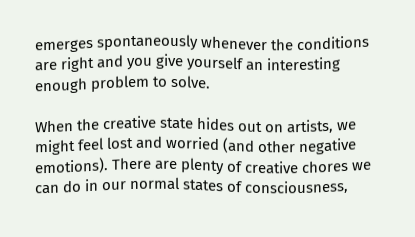emerges spontaneously whenever the conditions are right and you give yourself an interesting enough problem to solve.

When the creative state hides out on artists, we might feel lost and worried (and other negative emotions). There are plenty of creative chores we can do in our normal states of consciousness,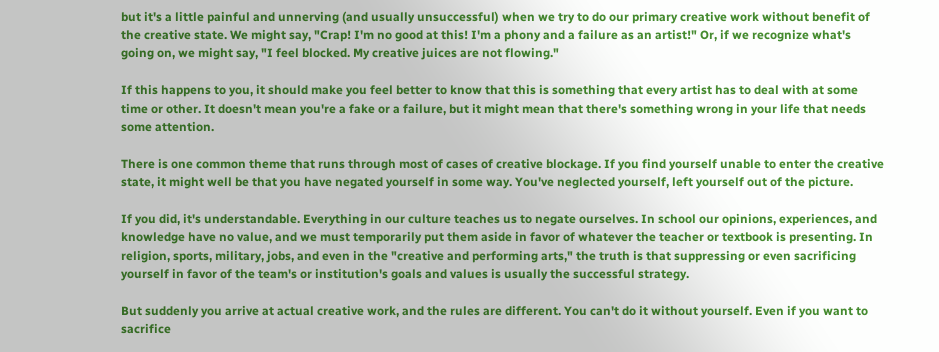but it's a little painful and unnerving (and usually unsuccessful) when we try to do our primary creative work without benefit of the creative state. We might say, "Crap! I'm no good at this! I'm a phony and a failure as an artist!" Or, if we recognize what's going on, we might say, "I feel blocked. My creative juices are not flowing."

If this happens to you, it should make you feel better to know that this is something that every artist has to deal with at some time or other. It doesn't mean you're a fake or a failure, but it might mean that there's something wrong in your life that needs some attention.

There is one common theme that runs through most of cases of creative blockage. If you find yourself unable to enter the creative state, it might well be that you have negated yourself in some way. You've neglected yourself, left yourself out of the picture.

If you did, it's understandable. Everything in our culture teaches us to negate ourselves. In school our opinions, experiences, and knowledge have no value, and we must temporarily put them aside in favor of whatever the teacher or textbook is presenting. In religion, sports, military, jobs, and even in the "creative and performing arts," the truth is that suppressing or even sacrificing yourself in favor of the team's or institution's goals and values is usually the successful strategy.

But suddenly you arrive at actual creative work, and the rules are different. You can't do it without yourself. Even if you want to sacrifice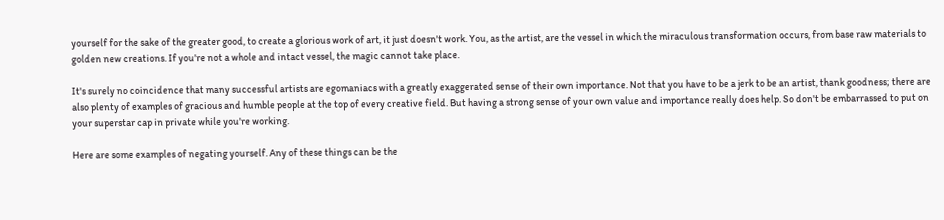yourself for the sake of the greater good, to create a glorious work of art, it just doesn't work. You, as the artist, are the vessel in which the miraculous transformation occurs, from base raw materials to golden new creations. If you're not a whole and intact vessel, the magic cannot take place.

It's surely no coincidence that many successful artists are egomaniacs with a greatly exaggerated sense of their own importance. Not that you have to be a jerk to be an artist, thank goodness; there are also plenty of examples of gracious and humble people at the top of every creative field. But having a strong sense of your own value and importance really does help. So don't be embarrassed to put on your superstar cap in private while you're working.

Here are some examples of negating yourself. Any of these things can be the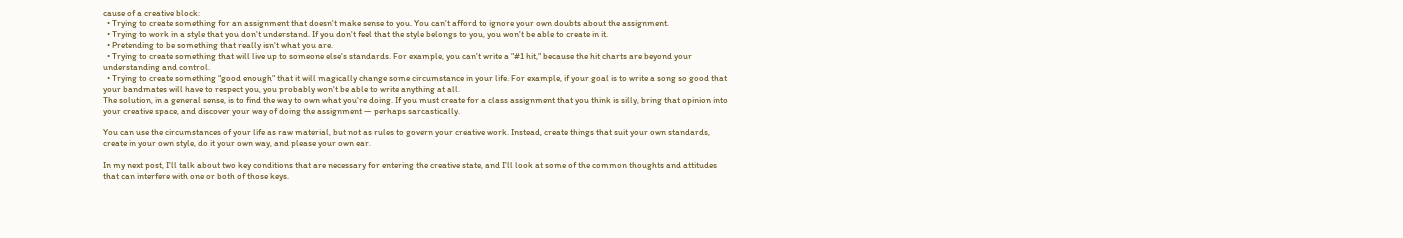cause of a creative block:
  • Trying to create something for an assignment that doesn't make sense to you. You can't afford to ignore your own doubts about the assignment.
  • Trying to work in a style that you don't understand. If you don't feel that the style belongs to you, you won't be able to create in it.
  • Pretending to be something that really isn't what you are.
  • Trying to create something that will live up to someone else's standards. For example, you can't write a "#1 hit," because the hit charts are beyond your understanding and control.
  • Trying to create something "good enough" that it will magically change some circumstance in your life. For example, if your goal is to write a song so good that your bandmates will have to respect you, you probably won't be able to write anything at all.
The solution, in a general sense, is to find the way to own what you're doing. If you must create for a class assignment that you think is silly, bring that opinion into your creative space, and discover your way of doing the assignment — perhaps sarcastically.

You can use the circumstances of your life as raw material, but not as rules to govern your creative work. Instead, create things that suit your own standards, create in your own style, do it your own way, and please your own ear.

In my next post, I'll talk about two key conditions that are necessary for entering the creative state, and I'll look at some of the common thoughts and attitudes that can interfere with one or both of those keys.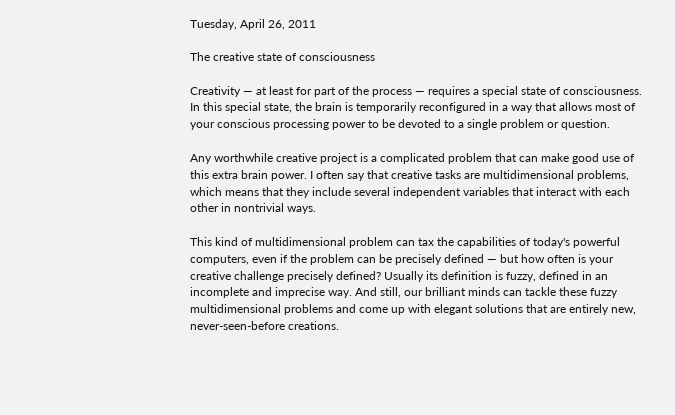Tuesday, April 26, 2011

The creative state of consciousness

Creativity — at least for part of the process — requires a special state of consciousness. In this special state, the brain is temporarily reconfigured in a way that allows most of your conscious processing power to be devoted to a single problem or question.

Any worthwhile creative project is a complicated problem that can make good use of this extra brain power. I often say that creative tasks are multidimensional problems, which means that they include several independent variables that interact with each other in nontrivial ways.

This kind of multidimensional problem can tax the capabilities of today's powerful computers, even if the problem can be precisely defined — but how often is your creative challenge precisely defined? Usually its definition is fuzzy, defined in an incomplete and imprecise way. And still, our brilliant minds can tackle these fuzzy multidimensional problems and come up with elegant solutions that are entirely new, never-seen-before creations.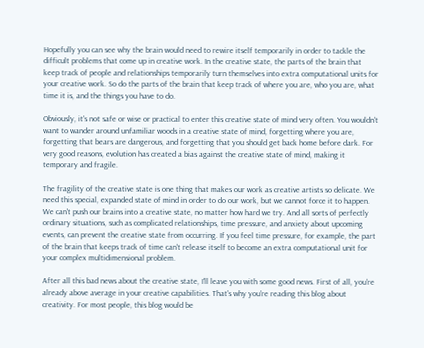Hopefully you can see why the brain would need to rewire itself temporarily in order to tackle the difficult problems that come up in creative work. In the creative state, the parts of the brain that keep track of people and relationships temporarily turn themselves into extra computational units for your creative work. So do the parts of the brain that keep track of where you are, who you are, what time it is, and the things you have to do.

Obviously, it's not safe or wise or practical to enter this creative state of mind very often. You wouldn't want to wander around unfamiliar woods in a creative state of mind, forgetting where you are, forgetting that bears are dangerous, and forgetting that you should get back home before dark. For very good reasons, evolution has created a bias against the creative state of mind, making it temporary and fragile.

The fragility of the creative state is one thing that makes our work as creative artists so delicate. We need this special, expanded state of mind in order to do our work, but we cannot force it to happen. We can't push our brains into a creative state, no matter how hard we try. And all sorts of perfectly ordinary situations, such as complicated relationships, time pressure, and anxiety about upcoming events, can prevent the creative state from occurring. If you feel time pressure, for example, the part of the brain that keeps track of time can't release itself to become an extra computational unit for your complex multidimensional problem.

After all this bad news about the creative state, I'll leave you with some good news. First of all, you're already above average in your creative capabilities. That's why you're reading this blog about creativity. For most people, this blog would be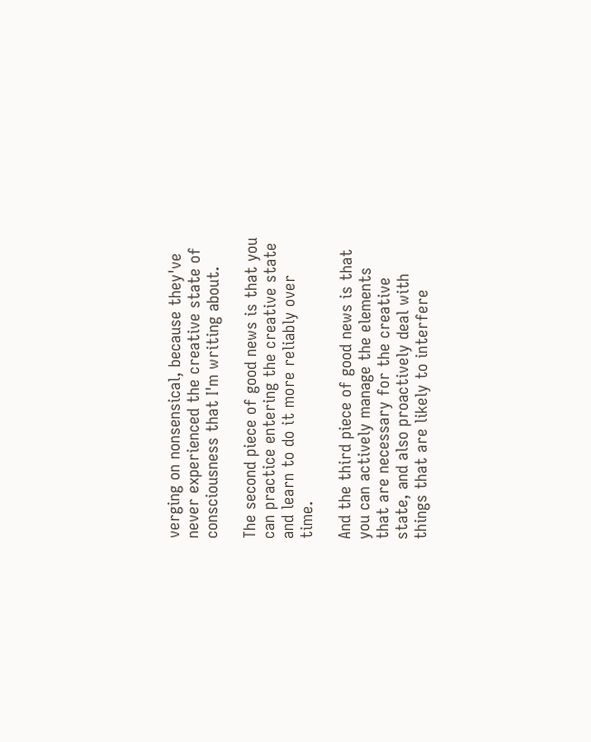verging on nonsensical, because they've never experienced the creative state of consciousness that I'm writing about.

The second piece of good news is that you can practice entering the creative state and learn to do it more reliably over time.

And the third piece of good news is that you can actively manage the elements that are necessary for the creative state, and also proactively deal with things that are likely to interfere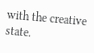with the creative state.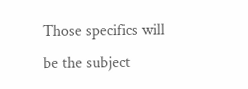Those specifics will be the subject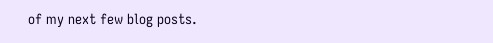of my next few blog posts.